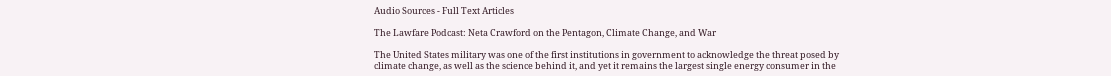Audio Sources - Full Text Articles

The Lawfare Podcast: Neta Crawford on the Pentagon, Climate Change, and War

The United States military was one of the first institutions in government to acknowledge the threat posed by climate change, as well as the science behind it, and yet it remains the largest single energy consumer in the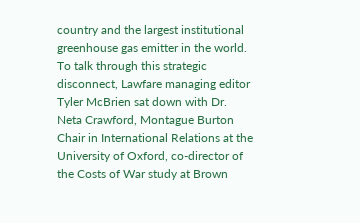country and the largest institutional greenhouse gas emitter in the world. To talk through this strategic disconnect, Lawfare managing editor Tyler McBrien sat down with Dr. Neta Crawford, Montague Burton Chair in International Relations at the University of Oxford, co-director of the Costs of War study at Brown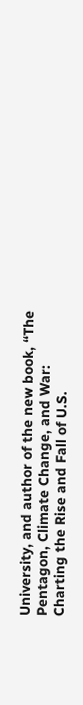University, and author of the new book, “The Pentagon, Climate Change, and War: Charting the Rise and Fall of U.S.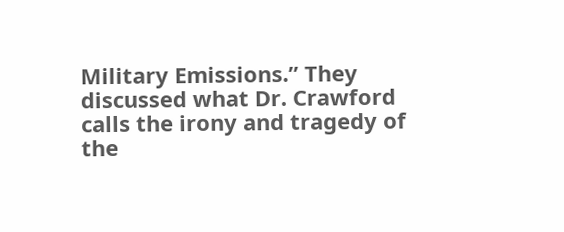Military Emissions.” They discussed what Dr. Crawford calls the irony and tragedy of the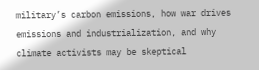military’s carbon emissions, how war drives emissions and industrialization, and why climate activists may be skeptical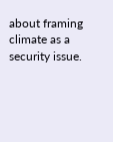about framing climate as a security issue.